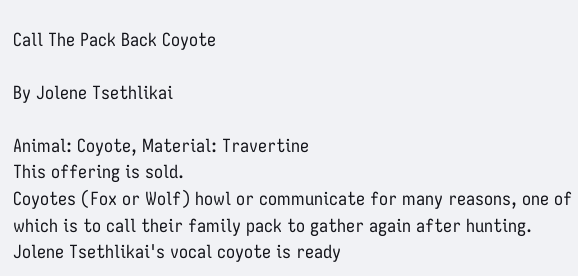Call The Pack Back Coyote

By Jolene Tsethlikai

Animal: Coyote, Material: Travertine
This offering is sold.
Coyotes (Fox or Wolf) howl or communicate for many reasons, one of which is to call their family pack to gather again after hunting. Jolene Tsethlikai's vocal coyote is ready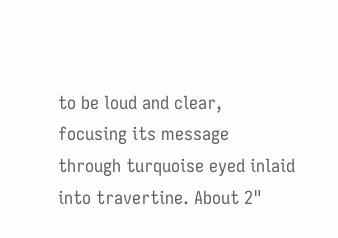to be loud and clear, focusing its message through turquoise eyed inlaid into travertine. About 2"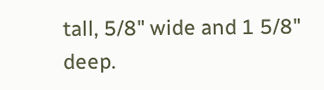tall, 5/8" wide and 1 5/8" deep.